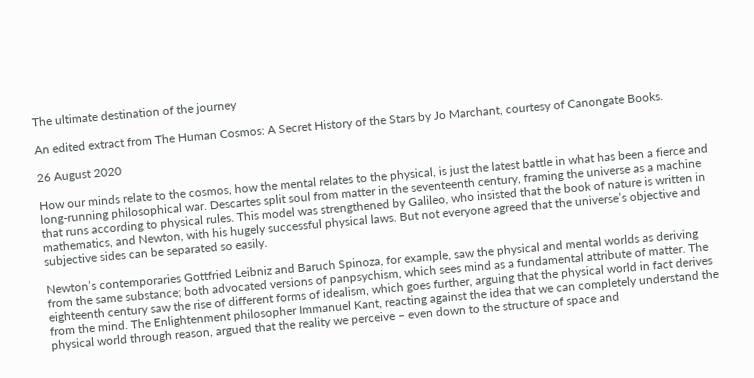The ultimate destination of the journey

An edited extract from The Human Cosmos: A Secret History of the Stars by Jo Marchant, courtesy of Canongate Books.

26 August 2020

How our minds relate to the cosmos, how the mental relates to the physical, is just the latest battle in what has been a fierce and long-running philosophical war. Descartes split soul from matter in the seventeenth century, framing the universe as a machine that runs according to physical rules. This model was strengthened by Galileo, who insisted that the book of nature is written in mathematics, and Newton, with his hugely successful physical laws. But not everyone agreed that the universe’s objective and subjective sides can be separated so easily.

Newton’s contemporaries Gottfried Leibniz and Baruch Spinoza, for example, saw the physical and mental worlds as deriving from the same substance; both advocated versions of panpsychism, which sees mind as a fundamental attribute of matter. The eighteenth century saw the rise of different forms of idealism, which goes further, arguing that the physical world in fact derives from the mind. The Enlightenment philosopher Immanuel Kant, reacting against the idea that we can completely understand the physical world through reason, argued that the reality we perceive – even down to the structure of space and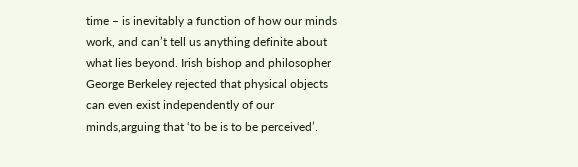time – is inevitably a function of how our minds work, and can’t tell us anything definite about what lies beyond. Irish bishop and philosopher George Berkeley rejected that physical objects can even exist independently of our minds,arguing that ‘to be is to be perceived’.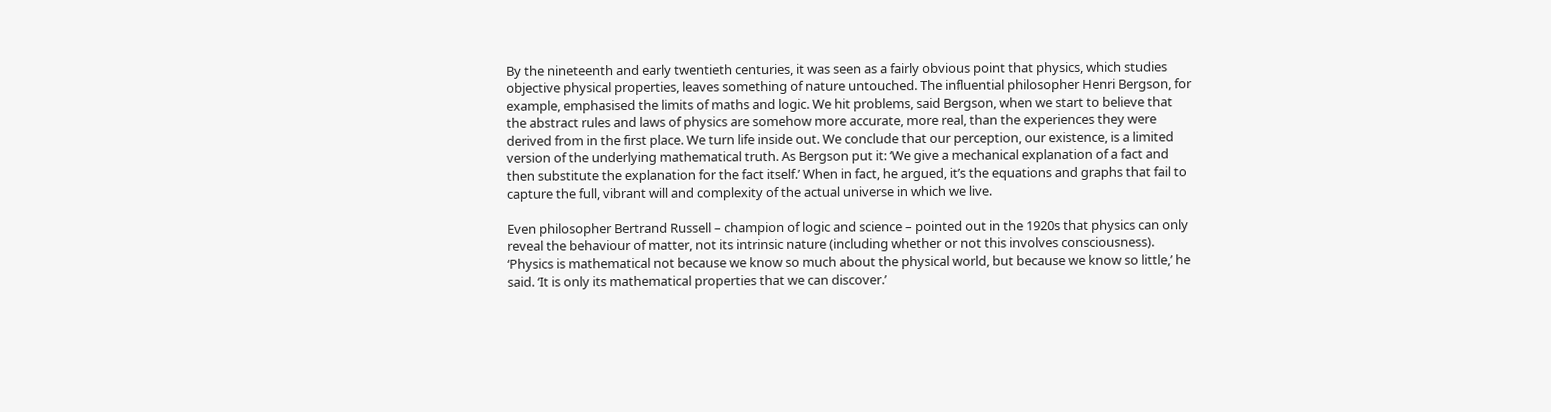By the nineteenth and early twentieth centuries, it was seen as a fairly obvious point that physics, which studies objective physical properties, leaves something of nature untouched. The influential philosopher Henri Bergson, for example, emphasised the limits of maths and logic. We hit problems, said Bergson, when we start to believe that the abstract rules and laws of physics are somehow more accurate, more real, than the experiences they were derived from in the first place. We turn life inside out. We conclude that our perception, our existence, is a limited version of the underlying mathematical truth. As Bergson put it: ‘We give a mechanical explanation of a fact and then substitute the explanation for the fact itself.’ When in fact, he argued, it’s the equations and graphs that fail to capture the full, vibrant will and complexity of the actual universe in which we live.

Even philosopher Bertrand Russell – champion of logic and science – pointed out in the 1920s that physics can only reveal the behaviour of matter, not its intrinsic nature (including whether or not this involves consciousness). ‘Physics is mathematical not because we know so much about the physical world, but because we know so little,’ he said. ‘It is only its mathematical properties that we can discover.’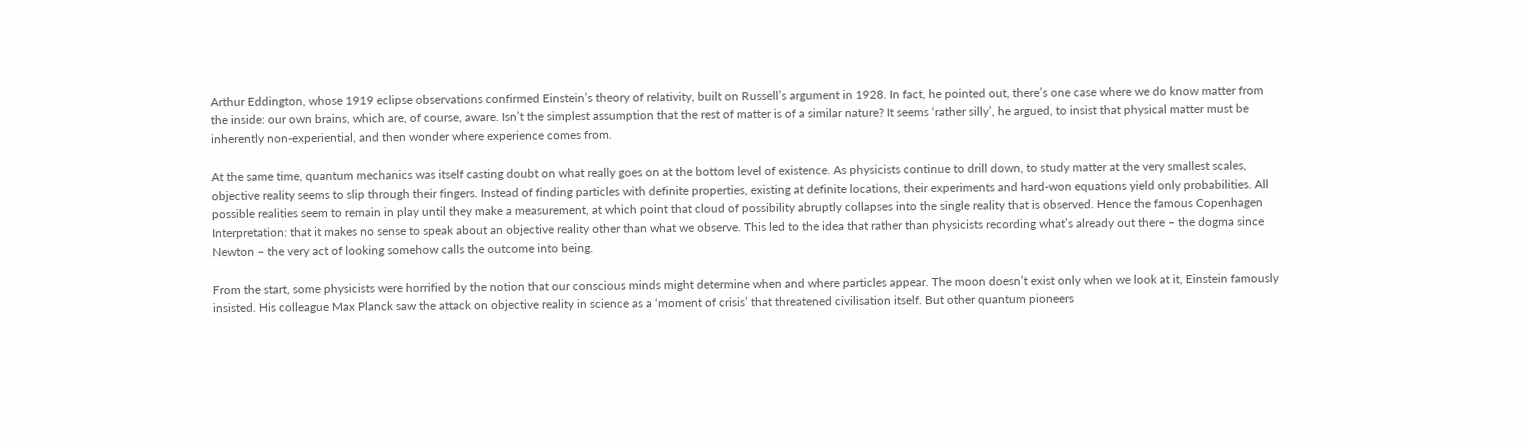Arthur Eddington, whose 1919 eclipse observations confirmed Einstein’s theory of relativity, built on Russell’s argument in 1928. In fact, he pointed out, there’s one case where we do know matter from the inside: our own brains, which are, of course, aware. Isn’t the simplest assumption that the rest of matter is of a similar nature? It seems ‘rather silly’, he argued, to insist that physical matter must be inherently non-experiential, and then wonder where experience comes from.

At the same time, quantum mechanics was itself casting doubt on what really goes on at the bottom level of existence. As physicists continue to drill down, to study matter at the very smallest scales, objective reality seems to slip through their fingers. Instead of finding particles with definite properties, existing at definite locations, their experiments and hard-won equations yield only probabilities. All possible realities seem to remain in play until they make a measurement, at which point that cloud of possibility abruptly collapses into the single reality that is observed. Hence the famous Copenhagen Interpretation: that it makes no sense to speak about an objective reality other than what we observe. This led to the idea that rather than physicists recording what’s already out there – the dogma since Newton – the very act of looking somehow calls the outcome into being.

From the start, some physicists were horrified by the notion that our conscious minds might determine when and where particles appear. The moon doesn’t exist only when we look at it, Einstein famously insisted. His colleague Max Planck saw the attack on objective reality in science as a ‘moment of crisis’ that threatened civilisation itself. But other quantum pioneers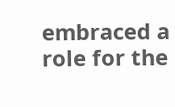embraced a role for the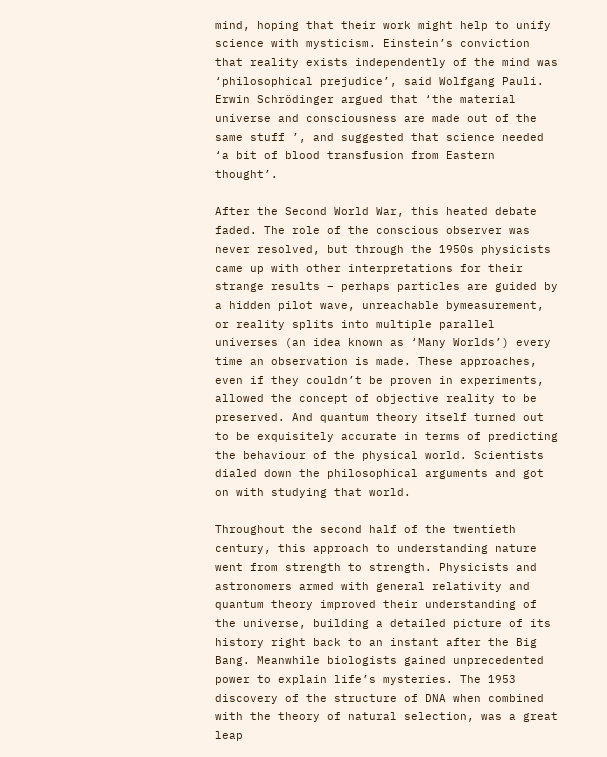mind, hoping that their work might help to unify science with mysticism. Einstein’s conviction that reality exists independently of the mind was ‘philosophical prejudice’, said Wolfgang Pauli. Erwin Schrödinger argued that ‘the material universe and consciousness are made out of the same stuff ’, and suggested that science needed ‘a bit of blood transfusion from Eastern thought’.

After the Second World War, this heated debate faded. The role of the conscious observer was never resolved, but through the 1950s physicists came up with other interpretations for their strange results – perhaps particles are guided by a hidden pilot wave, unreachable bymeasurement, or reality splits into multiple parallel universes (an idea known as ‘Many Worlds’) every time an observation is made. These approaches, even if they couldn’t be proven in experiments, allowed the concept of objective reality to be preserved. And quantum theory itself turned out to be exquisitely accurate in terms of predicting the behaviour of the physical world. Scientists dialed down the philosophical arguments and got on with studying that world.

Throughout the second half of the twentieth century, this approach to understanding nature went from strength to strength. Physicists and astronomers armed with general relativity and quantum theory improved their understanding of the universe, building a detailed picture of its history right back to an instant after the Big Bang. Meanwhile biologists gained unprecedented power to explain life’s mysteries. The 1953 discovery of the structure of DNA when combined with the theory of natural selection, was a great leap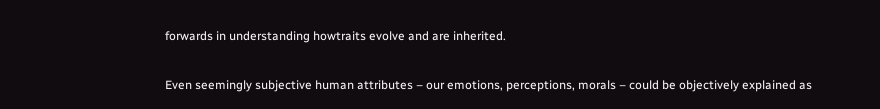forwards in understanding howtraits evolve and are inherited.

Even seemingly subjective human attributes – our emotions, perceptions, morals – could be objectively explained as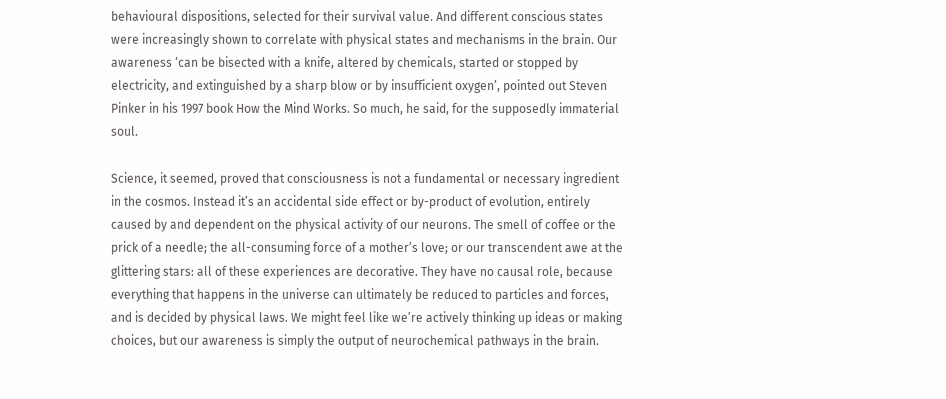behavioural dispositions, selected for their survival value. And different conscious states were increasingly shown to correlate with physical states and mechanisms in the brain. Our awareness ‘can be bisected with a knife, altered by chemicals, started or stopped by electricity, and extinguished by a sharp blow or by insufficient oxygen’, pointed out Steven Pinker in his 1997 book How the Mind Works. So much, he said, for the supposedly immaterial soul.

Science, it seemed, proved that consciousness is not a fundamental or necessary ingredient in the cosmos. Instead it’s an accidental side effect or by-product of evolution, entirely caused by and dependent on the physical activity of our neurons. The smell of coffee or the prick of a needle; the all-consuming force of a mother’s love; or our transcendent awe at the glittering stars: all of these experiences are decorative. They have no causal role, because everything that happens in the universe can ultimately be reduced to particles and forces, and is decided by physical laws. We might feel like we’re actively thinking up ideas or making choices, but our awareness is simply the output of neurochemical pathways in the brain.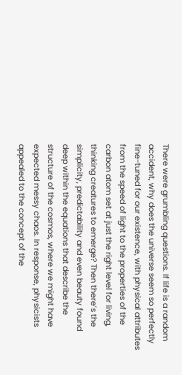There were grumbling questions. If life is a random accident, why does the universe seem so perfectly fine-tuned for our existence, with physical attributes from the speed of light to the properties of the carbon atom set at just the right level for living, thinking creatures to emerge? Then there’s the simplicity, predictability and even beauty found deep within the equations that describe the structure of the cosmos, where we might have expected messy chaos. In response, physicists appealed to the concept of the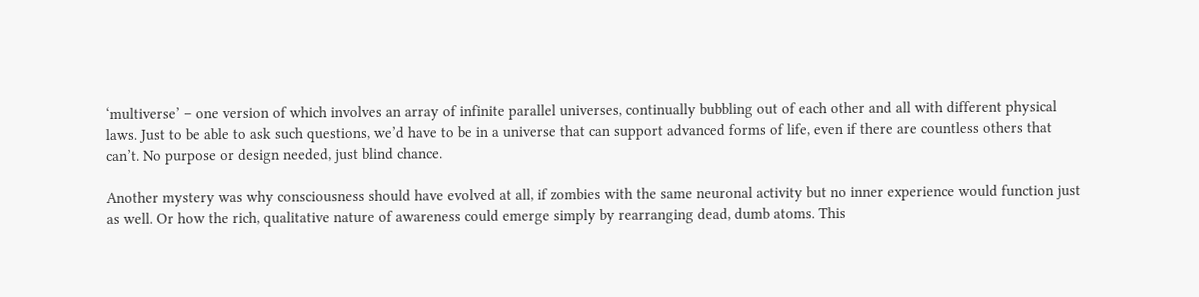‘multiverse’ – one version of which involves an array of infinite parallel universes, continually bubbling out of each other and all with different physical laws. Just to be able to ask such questions, we’d have to be in a universe that can support advanced forms of life, even if there are countless others that can’t. No purpose or design needed, just blind chance.

Another mystery was why consciousness should have evolved at all, if zombies with the same neuronal activity but no inner experience would function just as well. Or how the rich, qualitative nature of awareness could emerge simply by rearranging dead, dumb atoms. This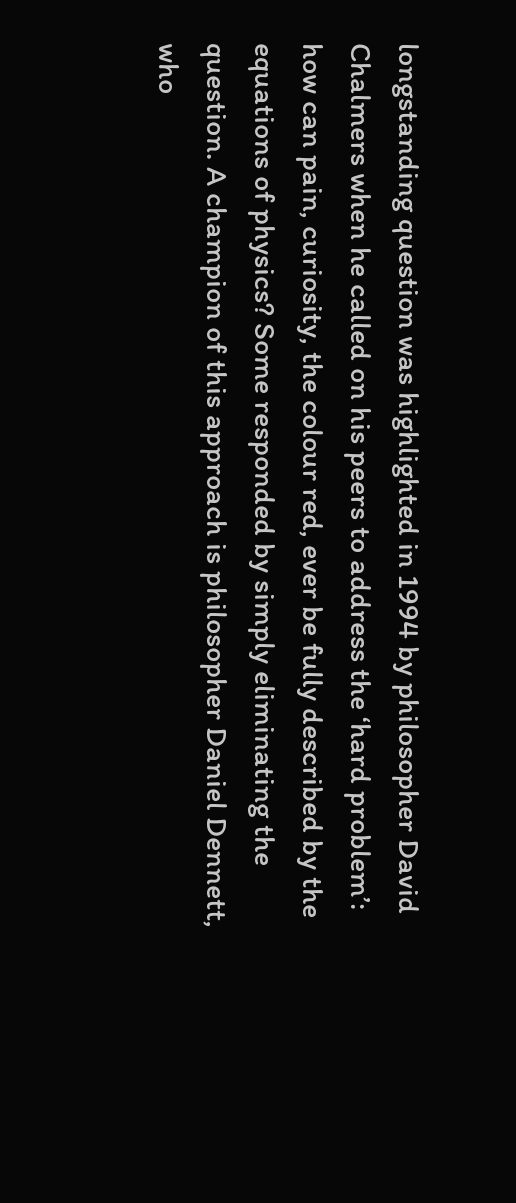longstanding question was highlighted in 1994 by philosopher David Chalmers when he called on his peers to address the ‘hard problem’: how can pain, curiosity, the colour red, ever be fully described by the equations of physics? Some responded by simply eliminating the question. A champion of this approach is philosopher Daniel Dennett, who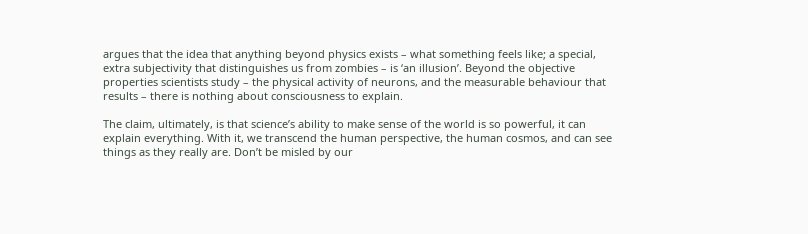argues that the idea that anything beyond physics exists – what something feels like; a special, extra subjectivity that distinguishes us from zombies – is ‘an illusion’. Beyond the objective properties scientists study – the physical activity of neurons, and the measurable behaviour that results – there is nothing about consciousness to explain.

The claim, ultimately, is that science’s ability to make sense of the world is so powerful, it can explain everything. With it, we transcend the human perspective, the human cosmos, and can see things as they really are. Don’t be misled by our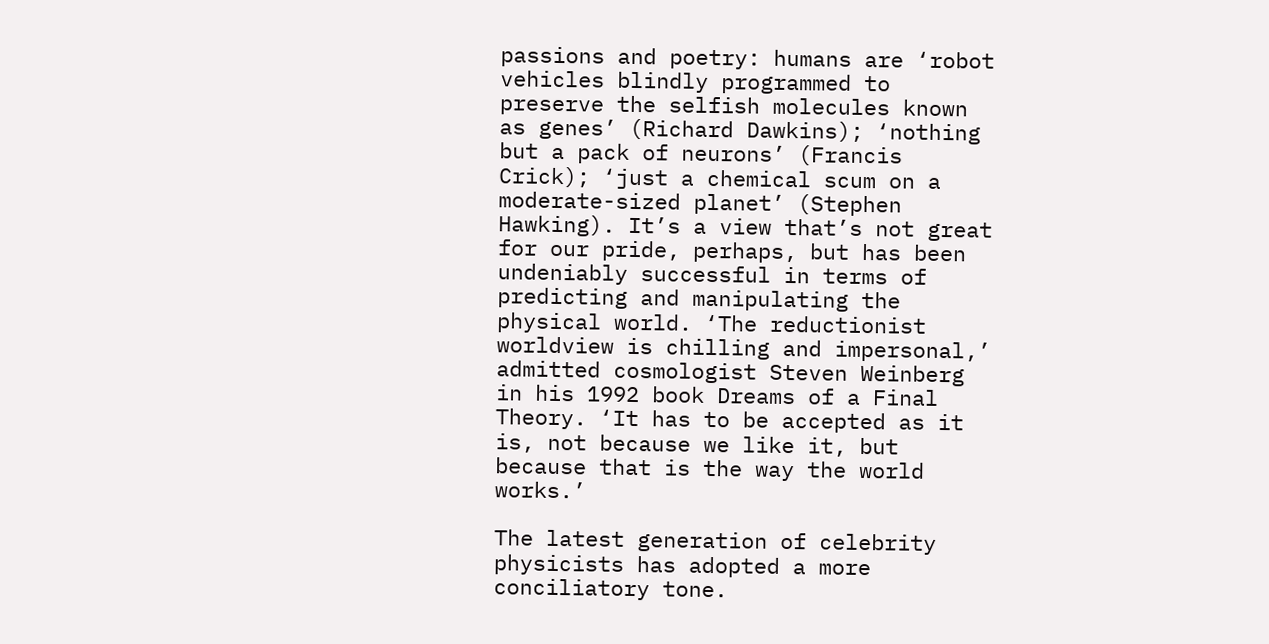passions and poetry: humans are ‘robot vehicles blindly programmed to preserve the selfish molecules known as genes’ (Richard Dawkins); ‘nothing but a pack of neurons’ (Francis Crick); ‘just a chemical scum on a moderate-sized planet’ (Stephen Hawking). It’s a view that’s not great for our pride, perhaps, but has been undeniably successful in terms of predicting and manipulating the physical world. ‘The reductionist worldview is chilling and impersonal,’ admitted cosmologist Steven Weinberg in his 1992 book Dreams of a Final Theory. ‘It has to be accepted as it is, not because we like it, but because that is the way the world works.’

The latest generation of celebrity physicists has adopted a more conciliatory tone.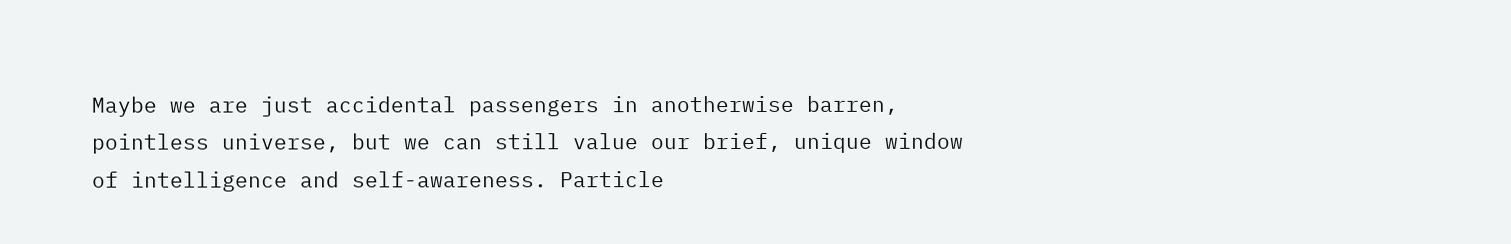Maybe we are just accidental passengers in anotherwise barren, pointless universe, but we can still value our brief, unique window of intelligence and self-awareness. Particle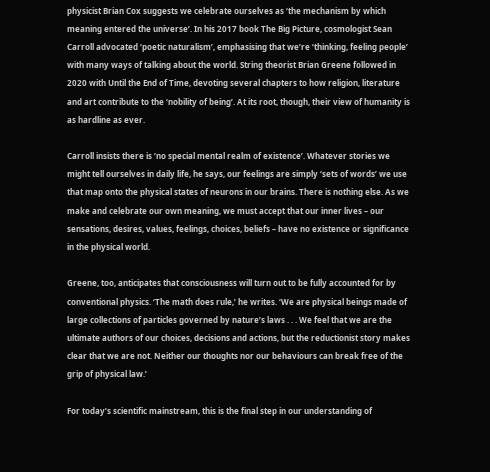physicist Brian Cox suggests we celebrate ourselves as ‘the mechanism by which meaning entered the universe’. In his 2017 book The Big Picture, cosmologist Sean Carroll advocated ‘poetic naturalism’, emphasising that we’re ‘thinking, feeling people’ with many ways of talking about the world. String theorist Brian Greene followed in 2020 with Until the End of Time, devoting several chapters to how religion, literature and art contribute to the ‘nobility of being’. At its root, though, their view of humanity is as hardline as ever.

Carroll insists there is ‘no special mental realm of existence’. Whatever stories we might tell ourselves in daily life, he says, our feelings are simply ‘sets of words’ we use that map onto the physical states of neurons in our brains. There is nothing else. As we make and celebrate our own meaning, we must accept that our inner lives – our sensations, desires, values, feelings, choices, beliefs – have no existence or significance in the physical world.

Greene, too, anticipates that consciousness will turn out to be fully accounted for by conventional physics. ‘The math does rule,’ he writes. ‘We are physical beings made of large collections of particles governed by nature’s laws . . . We feel that we are the ultimate authors of our choices, decisions and actions, but the reductionist story makes clear that we are not. Neither our thoughts nor our behaviours can break free of the grip of physical law.’

For today’s scientific mainstream, this is the final step in our understanding of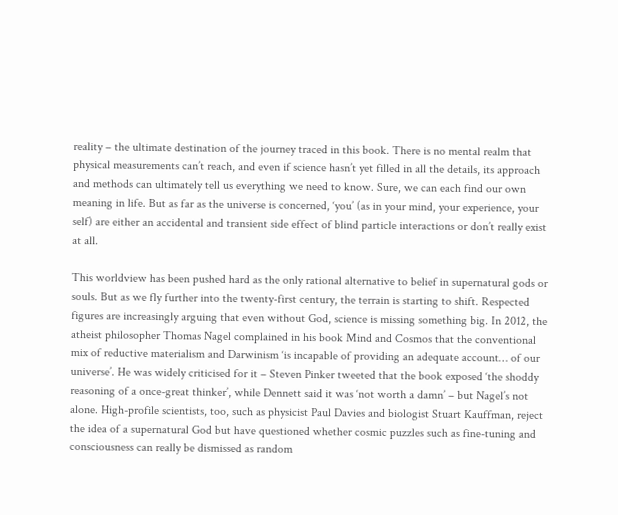reality – the ultimate destination of the journey traced in this book. There is no mental realm that physical measurements can’t reach, and even if science hasn’t yet filled in all the details, its approach and methods can ultimately tell us everything we need to know. Sure, we can each find our own meaning in life. But as far as the universe is concerned, ‘you’ (as in your mind, your experience, your self) are either an accidental and transient side effect of blind particle interactions or don’t really exist at all.

This worldview has been pushed hard as the only rational alternative to belief in supernatural gods or souls. But as we fly further into the twenty-first century, the terrain is starting to shift. Respected figures are increasingly arguing that even without God, science is missing something big. In 2012, the atheist philosopher Thomas Nagel complained in his book Mind and Cosmos that the conventional mix of reductive materialism and Darwinism ‘is incapable of providing an adequate account… of our universe’. He was widely criticised for it – Steven Pinker tweeted that the book exposed ‘the shoddy reasoning of a once-great thinker’, while Dennett said it was ‘not worth a damn’ – but Nagel’s not alone. High-profile scientists, too, such as physicist Paul Davies and biologist Stuart Kauffman, reject the idea of a supernatural God but have questioned whether cosmic puzzles such as fine-tuning and consciousness can really be dismissed as random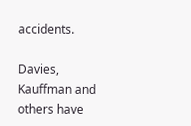accidents.

Davies, Kauffman and others have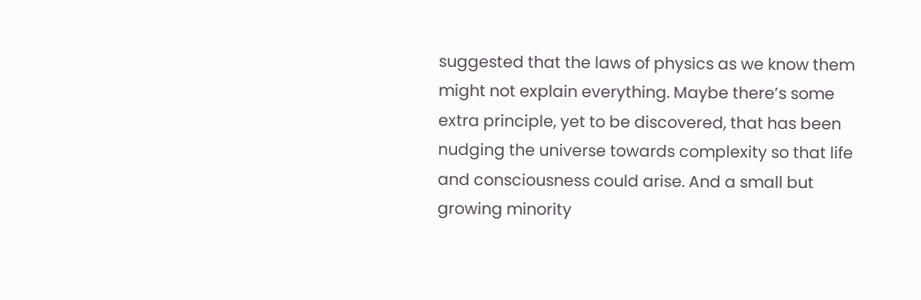suggested that the laws of physics as we know them might not explain everything. Maybe there’s some extra principle, yet to be discovered, that has been nudging the universe towards complexity so that life and consciousness could arise. And a small but growing minority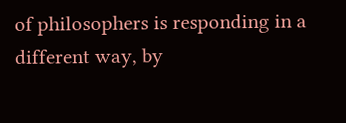of philosophers is responding in a different way, by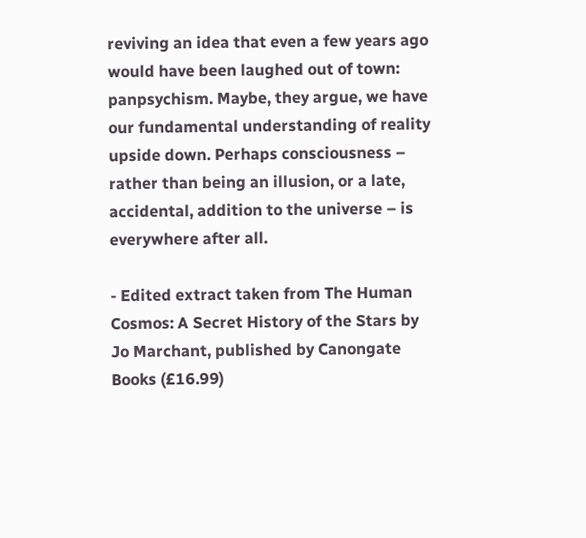reviving an idea that even a few years ago would have been laughed out of town: panpsychism. Maybe, they argue, we have our fundamental understanding of reality upside down. Perhaps consciousness – rather than being an illusion, or a late, accidental, addition to the universe – is everywhere after all.

- Edited extract taken from The Human Cosmos: A Secret History of the Stars by Jo Marchant, published by Canongate Books (£16.99)